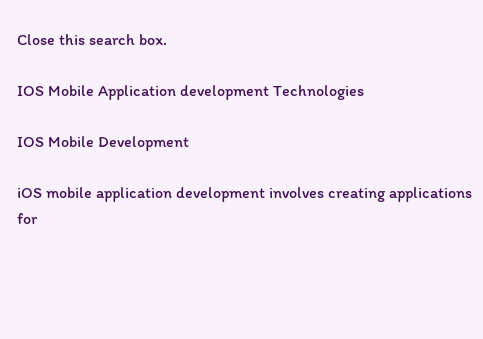Close this search box.

IOS Mobile Application development Technologies

IOS Mobile Development

iOS mobile application development involves creating applications for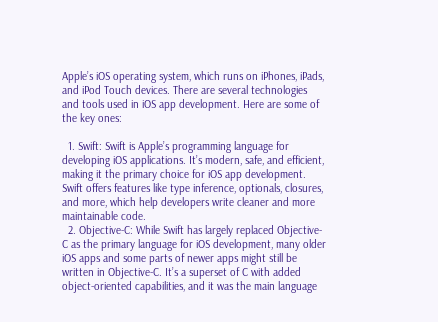Apple’s iOS operating system, which runs on iPhones, iPads, and iPod Touch devices. There are several technologies and tools used in iOS app development. Here are some of the key ones:

  1. Swift: Swift is Apple’s programming language for developing iOS applications. It’s modern, safe, and efficient, making it the primary choice for iOS app development. Swift offers features like type inference, optionals, closures, and more, which help developers write cleaner and more maintainable code.
  2. Objective-C: While Swift has largely replaced Objective-C as the primary language for iOS development, many older iOS apps and some parts of newer apps might still be written in Objective-C. It’s a superset of C with added object-oriented capabilities, and it was the main language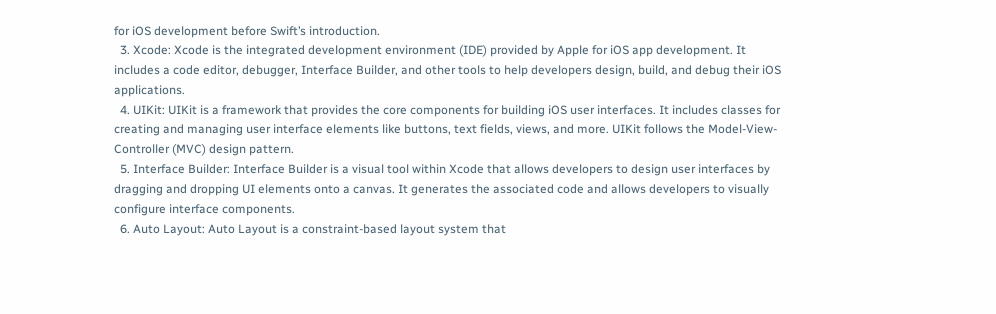for iOS development before Swift’s introduction.
  3. Xcode: Xcode is the integrated development environment (IDE) provided by Apple for iOS app development. It includes a code editor, debugger, Interface Builder, and other tools to help developers design, build, and debug their iOS applications.
  4. UIKit: UIKit is a framework that provides the core components for building iOS user interfaces. It includes classes for creating and managing user interface elements like buttons, text fields, views, and more. UIKit follows the Model-View-Controller (MVC) design pattern.
  5. Interface Builder: Interface Builder is a visual tool within Xcode that allows developers to design user interfaces by dragging and dropping UI elements onto a canvas. It generates the associated code and allows developers to visually configure interface components.
  6. Auto Layout: Auto Layout is a constraint-based layout system that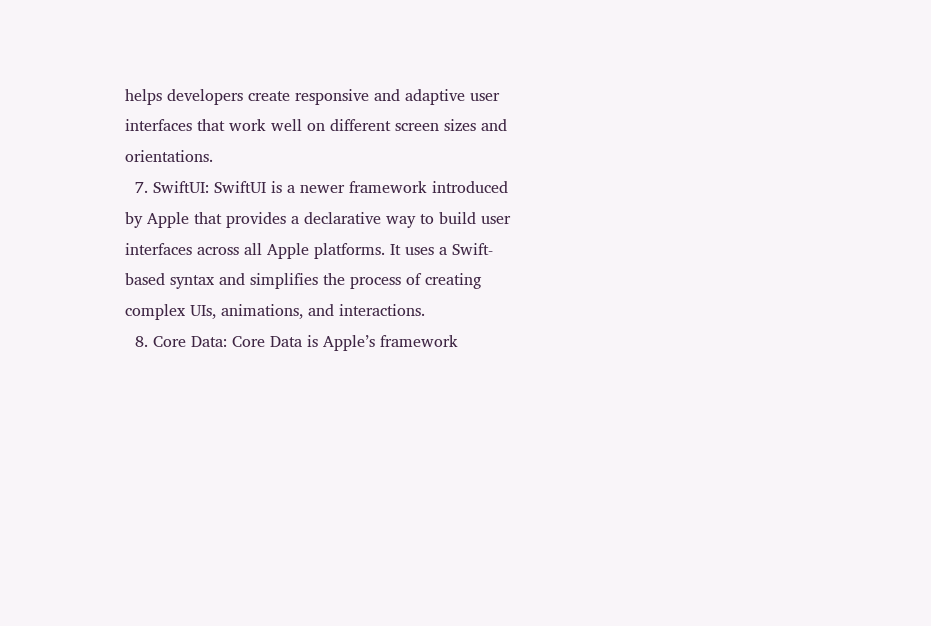helps developers create responsive and adaptive user interfaces that work well on different screen sizes and orientations.
  7. SwiftUI: SwiftUI is a newer framework introduced by Apple that provides a declarative way to build user interfaces across all Apple platforms. It uses a Swift-based syntax and simplifies the process of creating complex UIs, animations, and interactions.
  8. Core Data: Core Data is Apple’s framework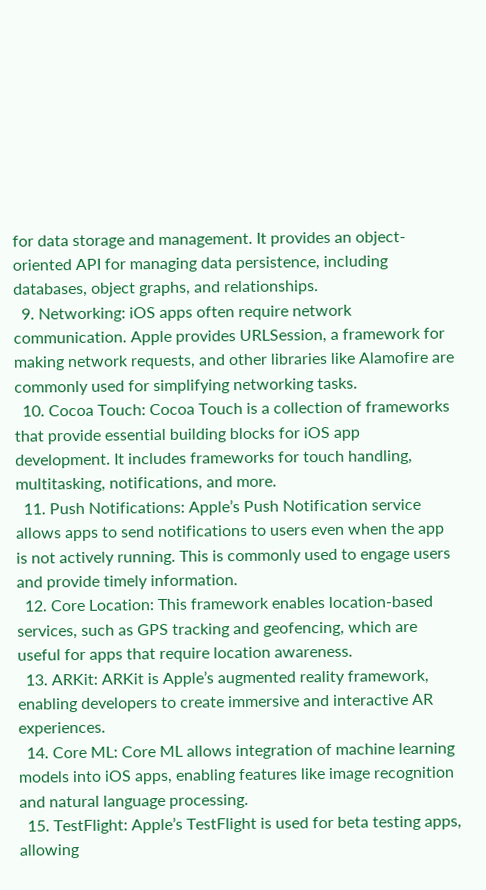for data storage and management. It provides an object-oriented API for managing data persistence, including databases, object graphs, and relationships.
  9. Networking: iOS apps often require network communication. Apple provides URLSession, a framework for making network requests, and other libraries like Alamofire are commonly used for simplifying networking tasks.
  10. Cocoa Touch: Cocoa Touch is a collection of frameworks that provide essential building blocks for iOS app development. It includes frameworks for touch handling, multitasking, notifications, and more.
  11. Push Notifications: Apple’s Push Notification service allows apps to send notifications to users even when the app is not actively running. This is commonly used to engage users and provide timely information.
  12. Core Location: This framework enables location-based services, such as GPS tracking and geofencing, which are useful for apps that require location awareness.
  13. ARKit: ARKit is Apple’s augmented reality framework, enabling developers to create immersive and interactive AR experiences.
  14. Core ML: Core ML allows integration of machine learning models into iOS apps, enabling features like image recognition and natural language processing.
  15. TestFlight: Apple’s TestFlight is used for beta testing apps, allowing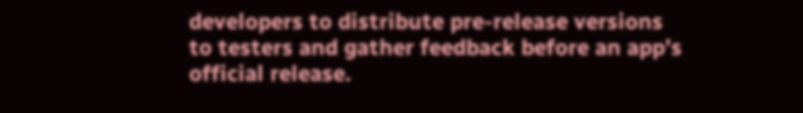developers to distribute pre-release versions to testers and gather feedback before an app’s official release.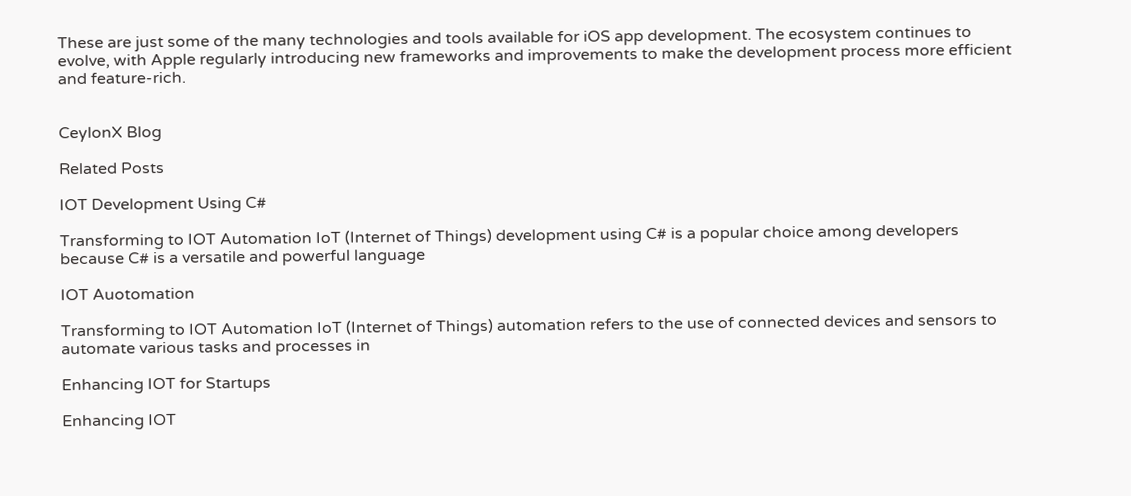These are just some of the many technologies and tools available for iOS app development. The ecosystem continues to evolve, with Apple regularly introducing new frameworks and improvements to make the development process more efficient and feature-rich.


CeylonX Blog

Related Posts

IOT Development Using C#

Transforming to IOT Automation IoT (Internet of Things) development using C# is a popular choice among developers because C# is a versatile and powerful language

IOT Auotomation

Transforming to IOT Automation IoT (Internet of Things) automation refers to the use of connected devices and sensors to automate various tasks and processes in

Enhancing IOT for Startups

Enhancing IOT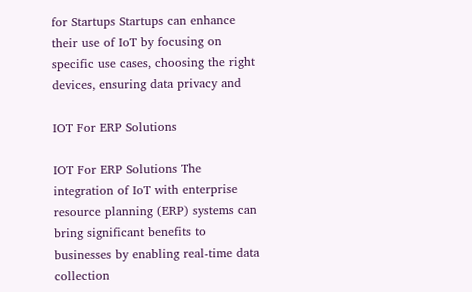for Startups Startups can enhance their use of IoT by focusing on specific use cases, choosing the right devices, ensuring data privacy and

IOT For ERP Solutions

IOT For ERP Solutions The integration of IoT with enterprise resource planning (ERP) systems can bring significant benefits to businesses by enabling real-time data collection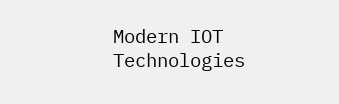Modern IOT Technologies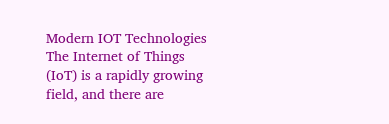Modern IOT Technologies The Internet of Things (IoT) is a rapidly growing field, and there are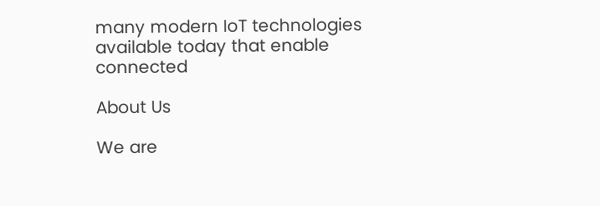many modern IoT technologies available today that enable connected

About Us

We are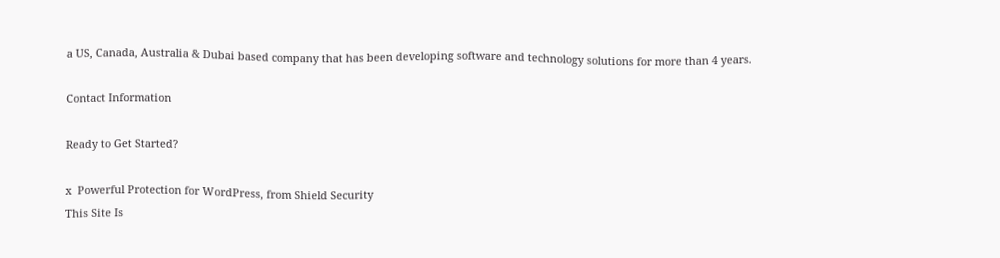a US, Canada, Australia & Dubai based company that has been developing software and technology solutions for more than 4 years.

Contact Information

Ready to Get Started?

x  Powerful Protection for WordPress, from Shield Security
This Site Is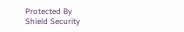Protected By
Shield Security